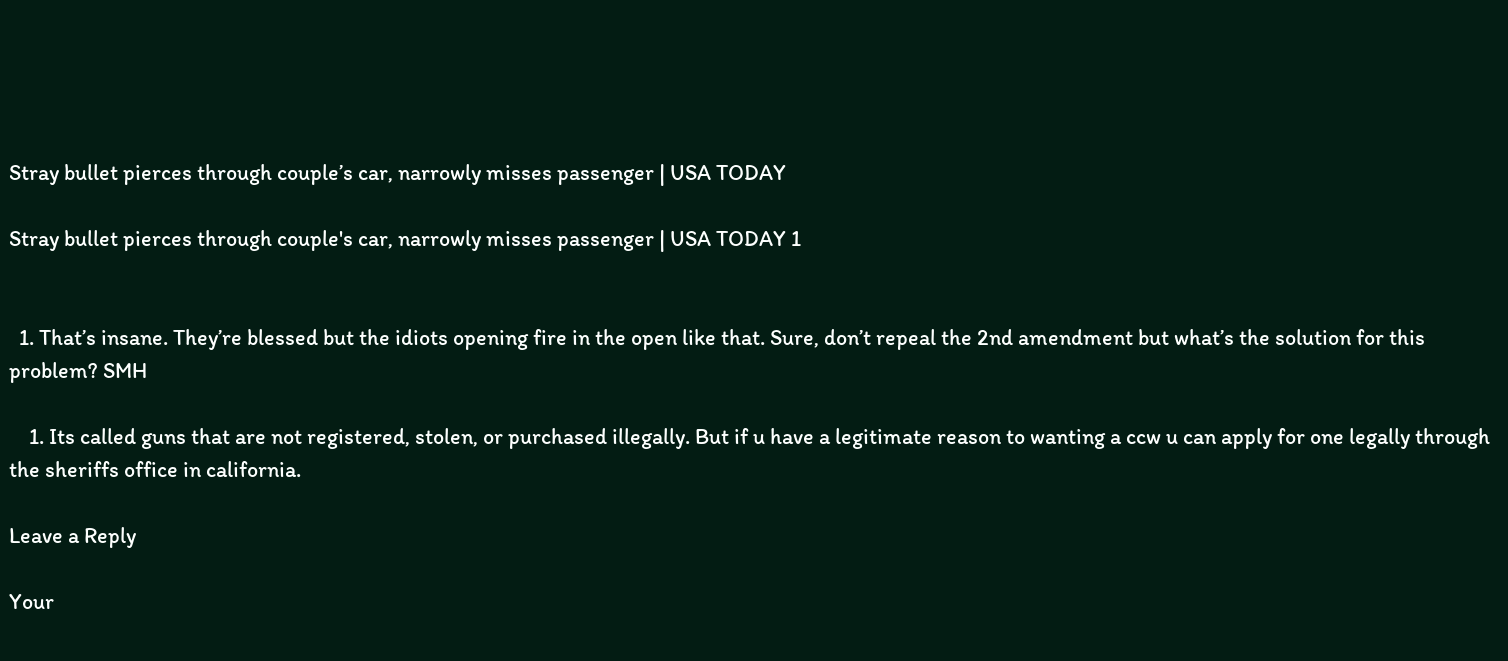Stray bullet pierces through couple’s car, narrowly misses passenger | USA TODAY

Stray bullet pierces through couple's car, narrowly misses passenger | USA TODAY 1


  1. That’s insane. They’re blessed but the idiots opening fire in the open like that. Sure, don’t repeal the 2nd amendment but what’s the solution for this problem? SMH

    1. Its called guns that are not registered, stolen, or purchased illegally. But if u have a legitimate reason to wanting a ccw u can apply for one legally through the sheriffs office in california.

Leave a Reply

Your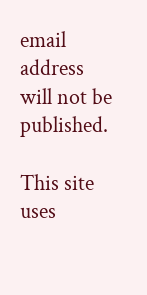email address will not be published.

This site uses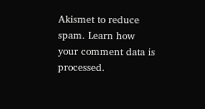Akismet to reduce spam. Learn how your comment data is processed.